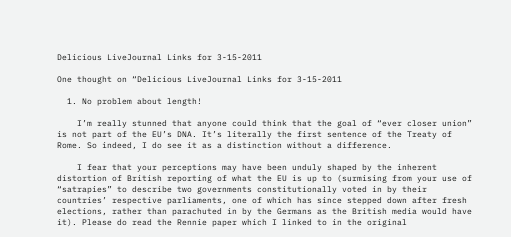Delicious LiveJournal Links for 3-15-2011

One thought on “Delicious LiveJournal Links for 3-15-2011

  1. No problem about length!

    I’m really stunned that anyone could think that the goal of “ever closer union” is not part of the EU’s DNA. It’s literally the first sentence of the Treaty of Rome. So indeed, I do see it as a distinction without a difference.

    I fear that your perceptions may have been unduly shaped by the inherent distortion of British reporting of what the EU is up to (surmising from your use of “satrapies” to describe two governments constitutionally voted in by their countries’ respective parliaments, one of which has since stepped down after fresh elections, rather than parachuted in by the Germans as the British media would have it). Please do read the Rennie paper which I linked to in the original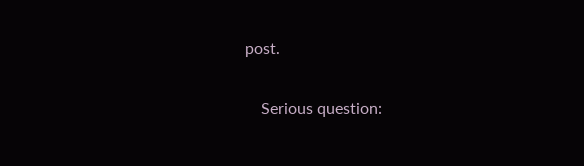post.

    Serious question: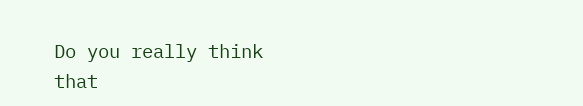Do you really think that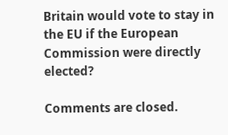Britain would vote to stay in the EU if the European Commission were directly elected?

Comments are closed.